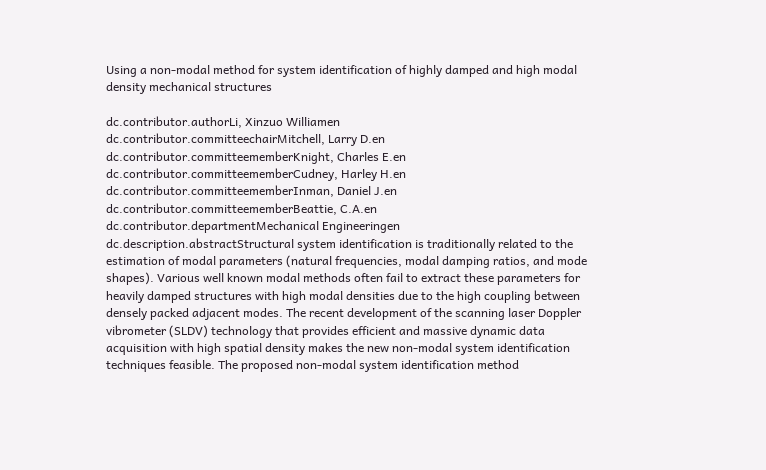Using a non-modal method for system identification of highly damped and high modal density mechanical structures

dc.contributor.authorLi, Xinzuo Williamen
dc.contributor.committeechairMitchell, Larry D.en
dc.contributor.committeememberKnight, Charles E.en
dc.contributor.committeememberCudney, Harley H.en
dc.contributor.committeememberInman, Daniel J.en
dc.contributor.committeememberBeattie, C.A.en
dc.contributor.departmentMechanical Engineeringen
dc.description.abstractStructural system identification is traditionally related to the estimation of modal parameters (natural frequencies, modal damping ratios, and mode shapes). Various well known modal methods often fail to extract these parameters for heavily damped structures with high modal densities due to the high coupling between densely packed adjacent modes. The recent development of the scanning laser Doppler vibrometer (SLDV) technology that provides efficient and massive dynamic data acquisition with high spatial density makes the new non-modal system identification techniques feasible. The proposed non-modal system identification method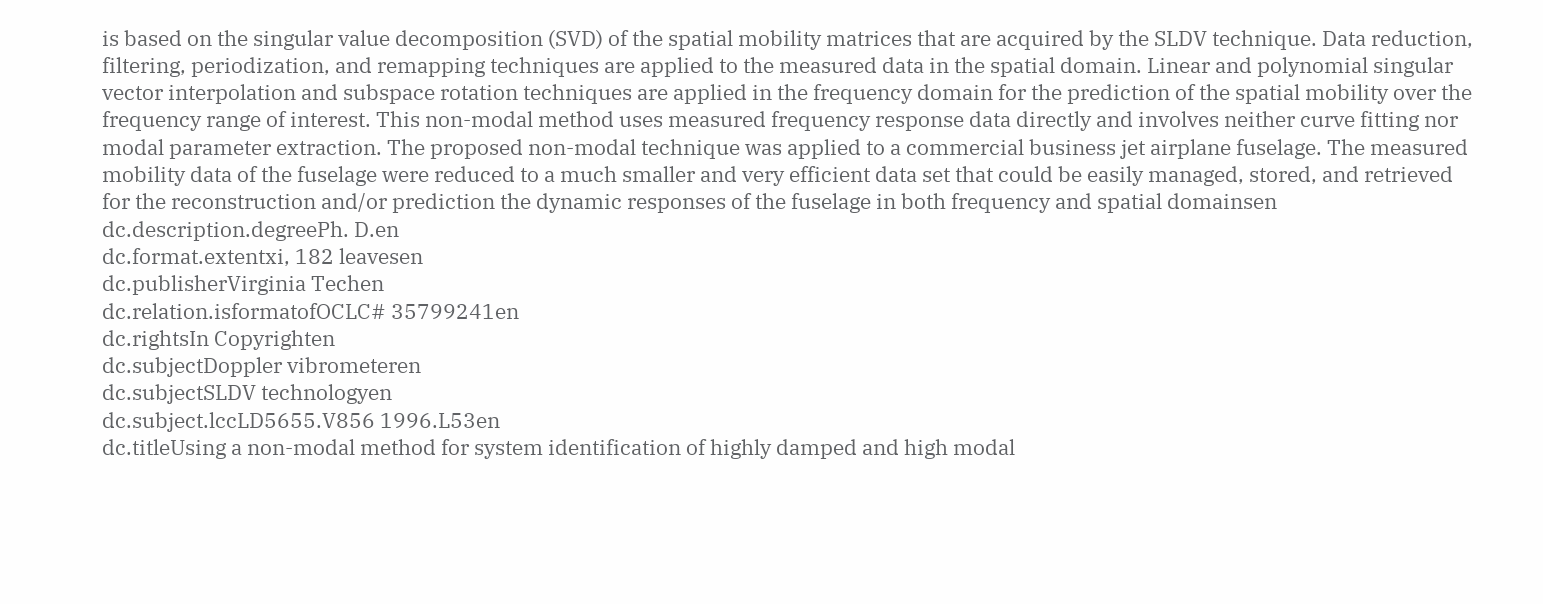is based on the singular value decomposition (SVD) of the spatial mobility matrices that are acquired by the SLDV technique. Data reduction, filtering, periodization, and remapping techniques are applied to the measured data in the spatial domain. Linear and polynomial singular vector interpolation and subspace rotation techniques are applied in the frequency domain for the prediction of the spatial mobility over the frequency range of interest. This non-modal method uses measured frequency response data directly and involves neither curve fitting nor modal parameter extraction. The proposed non-modal technique was applied to a commercial business jet airplane fuselage. The measured mobility data of the fuselage were reduced to a much smaller and very efficient data set that could be easily managed, stored, and retrieved for the reconstruction and/or prediction the dynamic responses of the fuselage in both frequency and spatial domainsen
dc.description.degreePh. D.en
dc.format.extentxi, 182 leavesen
dc.publisherVirginia Techen
dc.relation.isformatofOCLC# 35799241en
dc.rightsIn Copyrighten
dc.subjectDoppler vibrometeren
dc.subjectSLDV technologyen
dc.subject.lccLD5655.V856 1996.L53en
dc.titleUsing a non-modal method for system identification of highly damped and high modal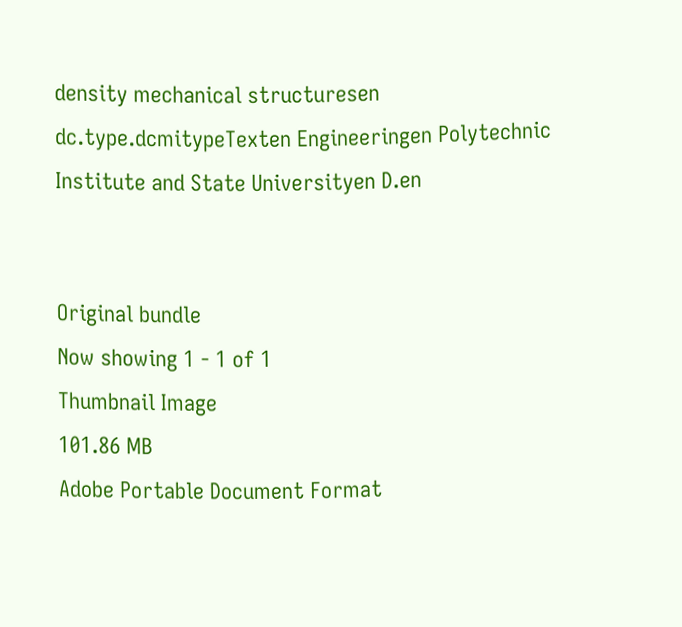density mechanical structuresen
dc.type.dcmitypeTexten Engineeringen Polytechnic Institute and State Universityen D.en


Original bundle
Now showing 1 - 1 of 1
Thumbnail Image
101.86 MB
Adobe Portable Document Format